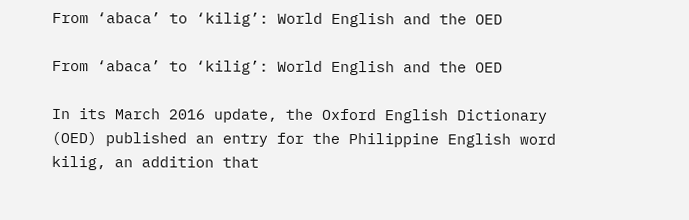From ‘abaca’ to ‘kilig’: World English and the OED

From ‘abaca’ to ‘kilig’: World English and the OED

In its March 2016 update, the Oxford English Dictionary (OED) published an entry for the Philippine English word kilig, an addition that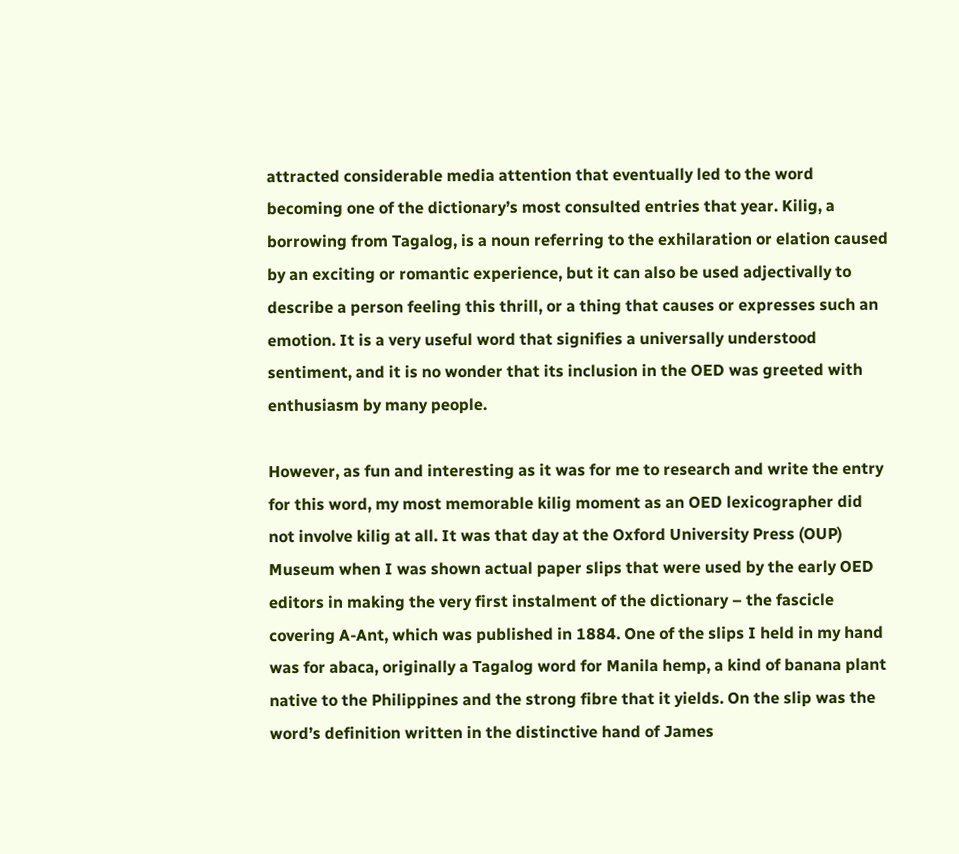attracted considerable media attention that eventually led to the word becoming one of the dictionary’s most consulted entries that year. Kilig, a borrowing from Tagalog, is a noun referring to the exhilaration or elation caused by an exciting or romantic experience, but it can also be used adjectivally to describe a person feeling this thrill, or a thing that causes or expresses such an emotion. It is a very useful word that signifies a universally understood sentiment, and it is no wonder that its inclusion in the OED was greeted with enthusiasm by many people.

However, as fun and interesting as it was for me to research and write the entry for this word, my most memorable kilig moment as an OED lexicographer did not involve kilig at all. It was that day at the Oxford University Press (OUP) Museum when I was shown actual paper slips that were used by the early OED editors in making the very first instalment of the dictionary – the fascicle covering A-Ant, which was published in 1884. One of the slips I held in my hand was for abaca, originally a Tagalog word for Manila hemp, a kind of banana plant native to the Philippines and the strong fibre that it yields. On the slip was the word’s definition written in the distinctive hand of James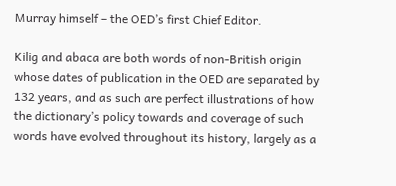Murray himself – the OED’s first Chief Editor.

Kilig and abaca are both words of non-British origin whose dates of publication in the OED are separated by 132 years, and as such are perfect illustrations of how the dictionary’s policy towards and coverage of such words have evolved throughout its history, largely as a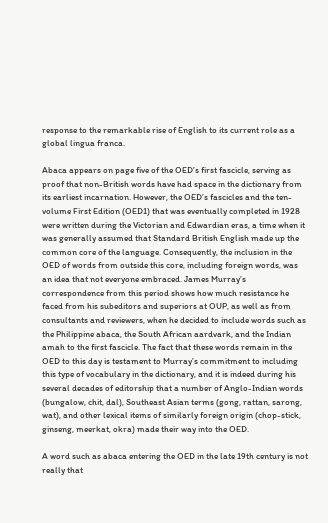response to the remarkable rise of English to its current role as a global lingua franca.

Abaca appears on page five of the OED’s first fascicle, serving as proof that non-British words have had space in the dictionary from its earliest incarnation. However, the OED’s fascicles and the ten-volume First Edition (OED1) that was eventually completed in 1928 were written during the Victorian and Edwardian eras, a time when it was generally assumed that Standard British English made up the common core of the language. Consequently, the inclusion in the OED of words from outside this core, including foreign words, was an idea that not everyone embraced. James Murray’s correspondence from this period shows how much resistance he faced from his subeditors and superiors at OUP, as well as from consultants and reviewers, when he decided to include words such as the Philippine abaca, the South African aardvark, and the Indian amah to the first fascicle. The fact that these words remain in the OED to this day is testament to Murray’s commitment to including this type of vocabulary in the dictionary, and it is indeed during his several decades of editorship that a number of Anglo-Indian words (bungalow, chit, dal), Southeast Asian terms (gong, rattan, sarong, wat), and other lexical items of similarly foreign origin (chop-stick, ginseng, meerkat, okra) made their way into the OED.

A word such as abaca entering the OED in the late 19th century is not really that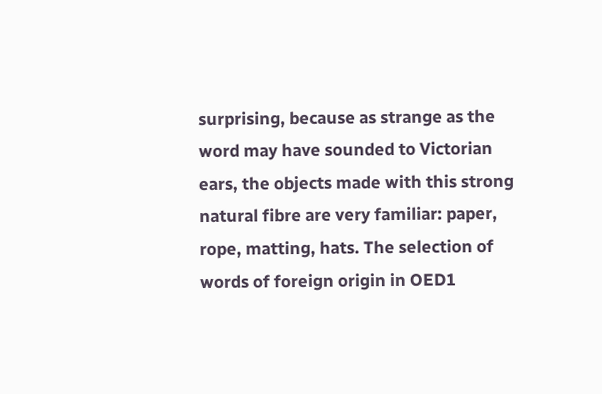surprising, because as strange as the word may have sounded to Victorian ears, the objects made with this strong natural fibre are very familiar: paper, rope, matting, hats. The selection of words of foreign origin in OED1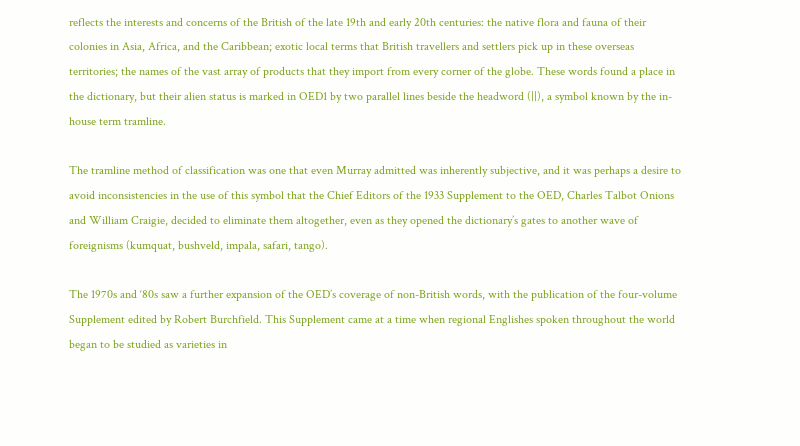reflects the interests and concerns of the British of the late 19th and early 20th centuries: the native flora and fauna of their colonies in Asia, Africa, and the Caribbean; exotic local terms that British travellers and settlers pick up in these overseas territories; the names of the vast array of products that they import from every corner of the globe. These words found a place in the dictionary, but their alien status is marked in OED1 by two parallel lines beside the headword (||), a symbol known by the in-house term tramline.

The tramline method of classification was one that even Murray admitted was inherently subjective, and it was perhaps a desire to avoid inconsistencies in the use of this symbol that the Chief Editors of the 1933 Supplement to the OED, Charles Talbot Onions and William Craigie, decided to eliminate them altogether, even as they opened the dictionary’s gates to another wave of foreignisms (kumquat, bushveld, impala, safari, tango).

The 1970s and ‘80s saw a further expansion of the OED’s coverage of non-British words, with the publication of the four-volume Supplement edited by Robert Burchfield. This Supplement came at a time when regional Englishes spoken throughout the world began to be studied as varieties in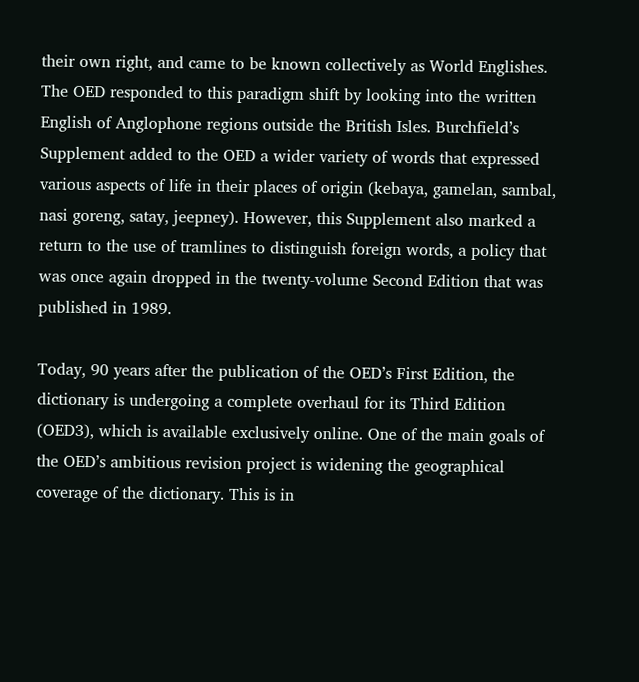their own right, and came to be known collectively as World Englishes. The OED responded to this paradigm shift by looking into the written English of Anglophone regions outside the British Isles. Burchfield’s Supplement added to the OED a wider variety of words that expressed various aspects of life in their places of origin (kebaya, gamelan, sambal, nasi goreng, satay, jeepney). However, this Supplement also marked a return to the use of tramlines to distinguish foreign words, a policy that was once again dropped in the twenty-volume Second Edition that was published in 1989.

Today, 90 years after the publication of the OED’s First Edition, the dictionary is undergoing a complete overhaul for its Third Edition (OED3), which is available exclusively online. One of the main goals of the OED’s ambitious revision project is widening the geographical coverage of the dictionary. This is in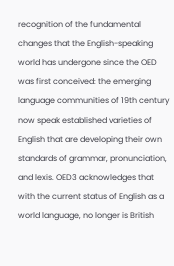recognition of the fundamental changes that the English-speaking world has undergone since the OED was first conceived: the emerging language communities of 19th century now speak established varieties of English that are developing their own standards of grammar, pronunciation, and lexis. OED3 acknowledges that with the current status of English as a world language, no longer is British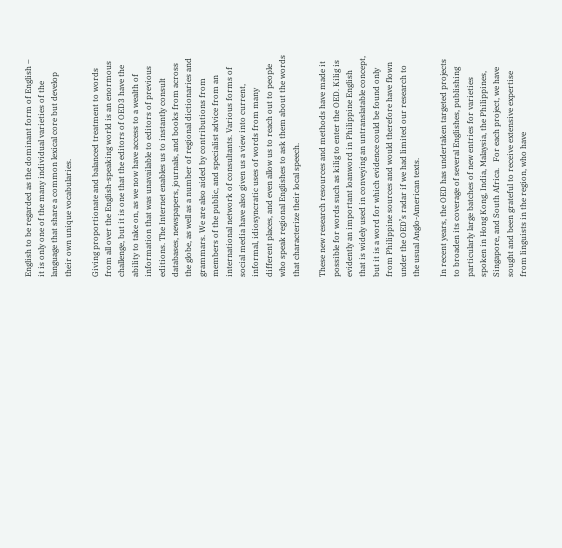English to be regarded as the dominant form of English – it is only one of the many individual varieties of the language that share a common lexical core but develop their own unique vocabularies.

Giving proportionate and balanced treatment to words from all over the English-speaking world is an enormous challenge, but it is one that the editors of OED3 have the ability to take on, as we now have access to a wealth of information that was unavailable to editors of previous editions. The Internet enables us to instantly consult databases, newspapers, journals, and books from across the globe, as well as a number of regional dictionaries and grammars. We are also aided by contributions from members of the public, and specialist advice from an international network of consultants. Various forms of social media have also given us a view into current, informal, idiosyncratic uses of words from many different places, and even allow us to reach out to people who speak regional Englishes to ask them about the words that characterize their local speech.

These new research resources and methods have made it possible for words such as kilig to enter the OED. Kilig is evidently an important loanword in Philippine English that is widely used in conveying an untranslatable concept, but it is a word for which evidence could be found only from Philippine sources and would therefore have flown under the OED’s radar if we had limited our research to the usual Anglo-American texts.

In recent years, the OED has undertaken targeted projects to broaden its coverage of several Englishes, publishing particularly large batches of new entries for varieties spoken in Hong Kong, India, Malaysia, the Philippines, Singapore, and South Africa.   For each project, we have sought and been grateful to receive extensive expertise from linguists in the region, who have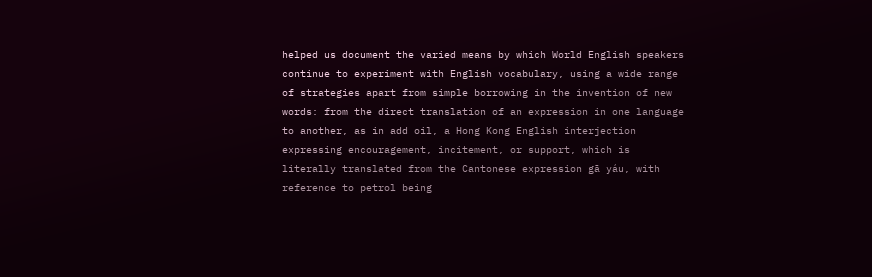helped us document the varied means by which World English speakers continue to experiment with English vocabulary, using a wide range of strategies apart from simple borrowing in the invention of new words: from the direct translation of an expression in one language to another, as in add oil, a Hong Kong English interjection expressing encouragement, incitement, or support, which is literally translated from the Cantonese expression gā yáu, with reference to petrol being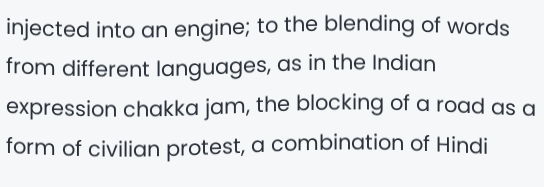injected into an engine; to the blending of words from different languages, as in the Indian expression chakka jam, the blocking of a road as a form of civilian protest, a combination of Hindi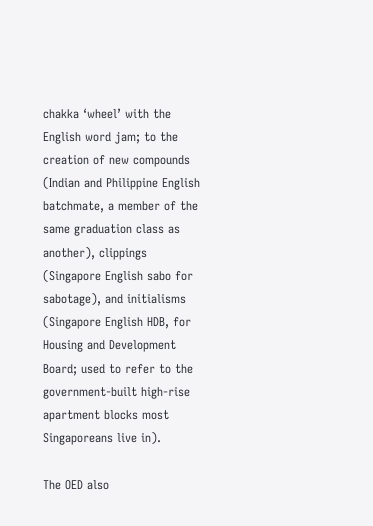chakka ‘wheel’ with the English word jam; to the creation of new compounds (Indian and Philippine English batchmate, a member of the same graduation class as another), clippings (Singapore English sabo for sabotage), and initialisms (Singapore English HDB, for Housing and Development Board; used to refer to the government-built high-rise apartment blocks most Singaporeans live in).

The OED also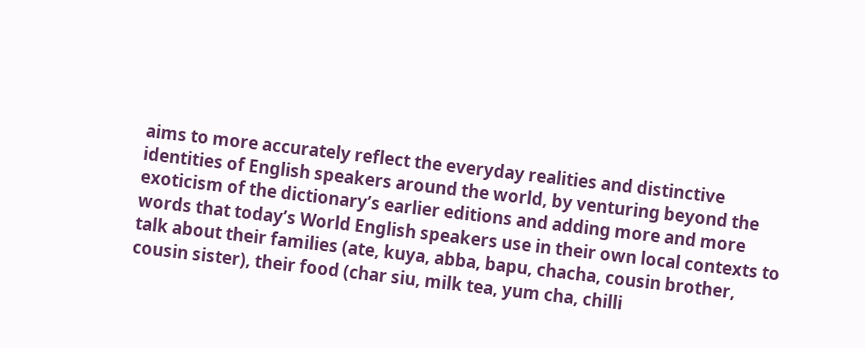aims to more accurately reflect the everyday realities and distinctive identities of English speakers around the world, by venturing beyond the exoticism of the dictionary’s earlier editions and adding more and more words that today’s World English speakers use in their own local contexts to talk about their families (ate, kuya, abba, bapu, chacha, cousin brother, cousin sister), their food (char siu, milk tea, yum cha, chilli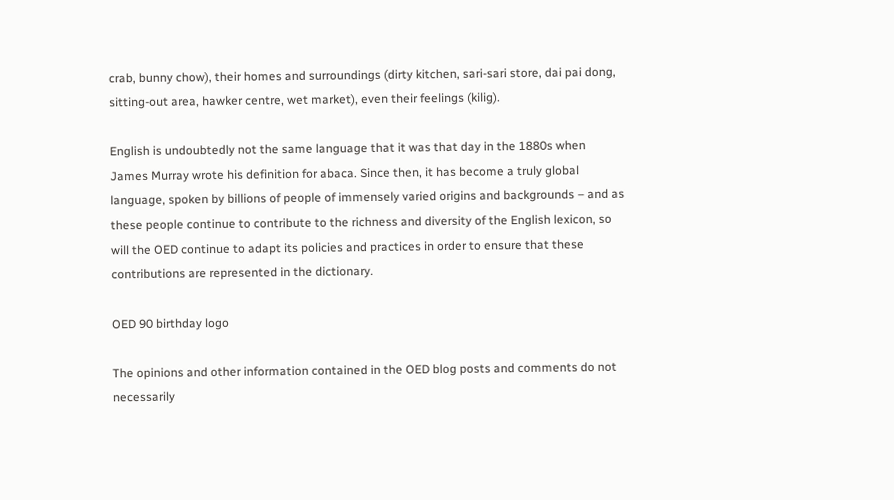crab, bunny chow), their homes and surroundings (dirty kitchen, sari-sari store, dai pai dong, sitting-out area, hawker centre, wet market), even their feelings (kilig).

English is undoubtedly not the same language that it was that day in the 1880s when James Murray wrote his definition for abaca. Since then, it has become a truly global language, spoken by billions of people of immensely varied origins and backgrounds – and as these people continue to contribute to the richness and diversity of the English lexicon, so will the OED continue to adapt its policies and practices in order to ensure that these contributions are represented in the dictionary.

OED 90 birthday logo

The opinions and other information contained in the OED blog posts and comments do not necessarily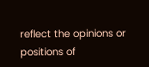reflect the opinions or positions of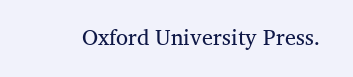Oxford University Press.